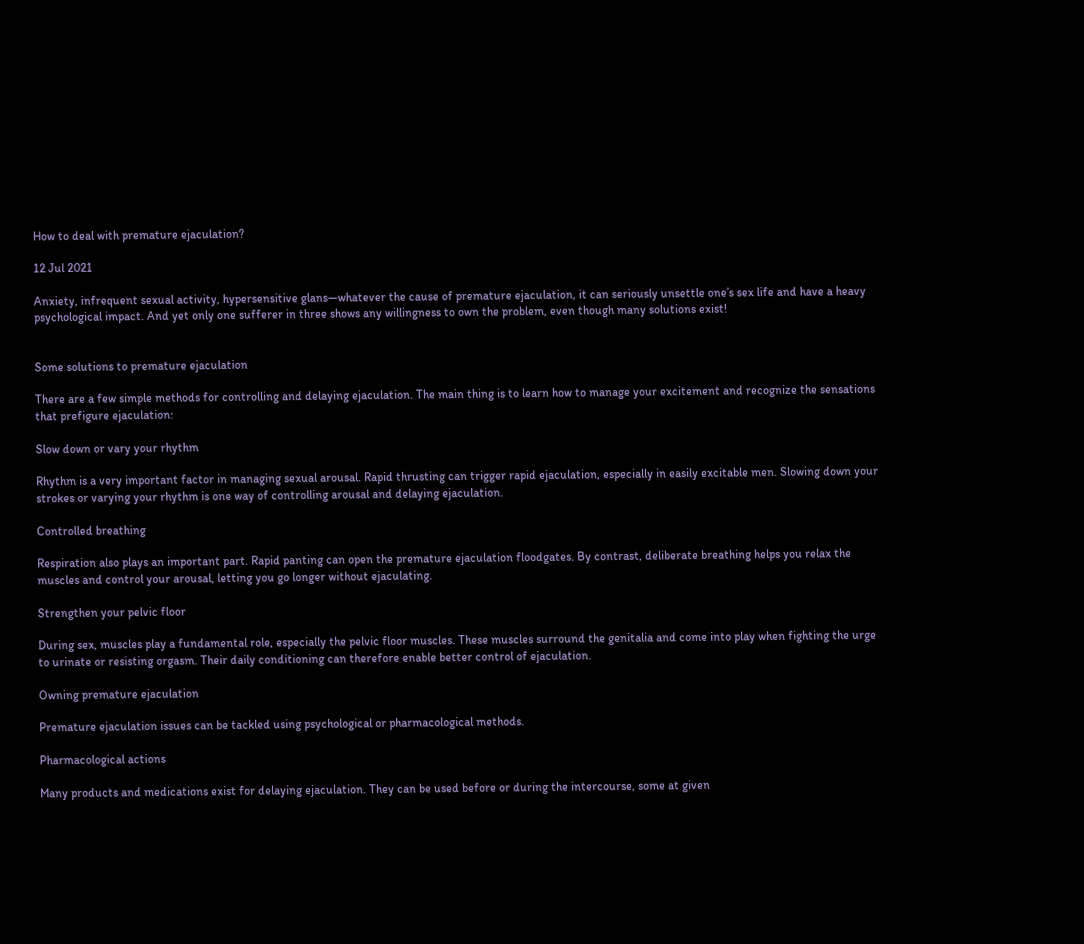How to deal with premature ejaculation?

12 Jul 2021

Anxiety, infrequent sexual activity, hypersensitive glans—whatever the cause of premature ejaculation, it can seriously unsettle one’s sex life and have a heavy psychological impact. And yet only one sufferer in three shows any willingness to own the problem, even though many solutions exist!


Some solutions to premature ejaculation

There are a few simple methods for controlling and delaying ejaculation. The main thing is to learn how to manage your excitement and recognize the sensations that prefigure ejaculation:

Slow down or vary your rhythm

Rhythm is a very important factor in managing sexual arousal. Rapid thrusting can trigger rapid ejaculation, especially in easily excitable men. Slowing down your strokes or varying your rhythm is one way of controlling arousal and delaying ejaculation.

Controlled breathing

Respiration also plays an important part. Rapid panting can open the premature ejaculation floodgates. By contrast, deliberate breathing helps you relax the muscles and control your arousal, letting you go longer without ejaculating.

Strengthen your pelvic floor

During sex, muscles play a fundamental role, especially the pelvic floor muscles. These muscles surround the genitalia and come into play when fighting the urge to urinate or resisting orgasm. Their daily conditioning can therefore enable better control of ejaculation.

Owning premature ejaculation

Premature ejaculation issues can be tackled using psychological or pharmacological methods.

Pharmacological actions

Many products and medications exist for delaying ejaculation. They can be used before or during the intercourse, some at given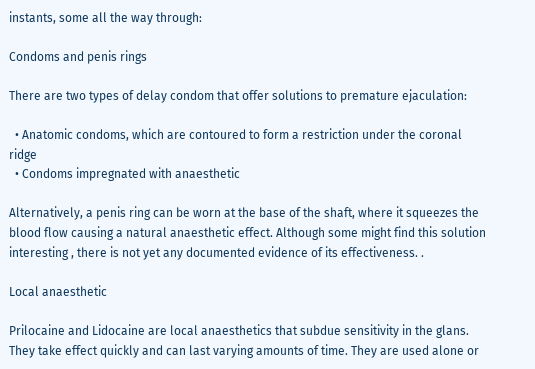instants, some all the way through:

Condoms and penis rings

There are two types of delay condom that offer solutions to premature ejaculation:

  • Anatomic condoms, which are contoured to form a restriction under the coronal ridge
  • Condoms impregnated with anaesthetic

Alternatively, a penis ring can be worn at the base of the shaft, where it squeezes the blood flow causing a natural anaesthetic effect. Although some might find this solution interesting , there is not yet any documented evidence of its effectiveness. .

Local anaesthetic

Prilocaine and Lidocaine are local anaesthetics that subdue sensitivity in the glans. They take effect quickly and can last varying amounts of time. They are used alone or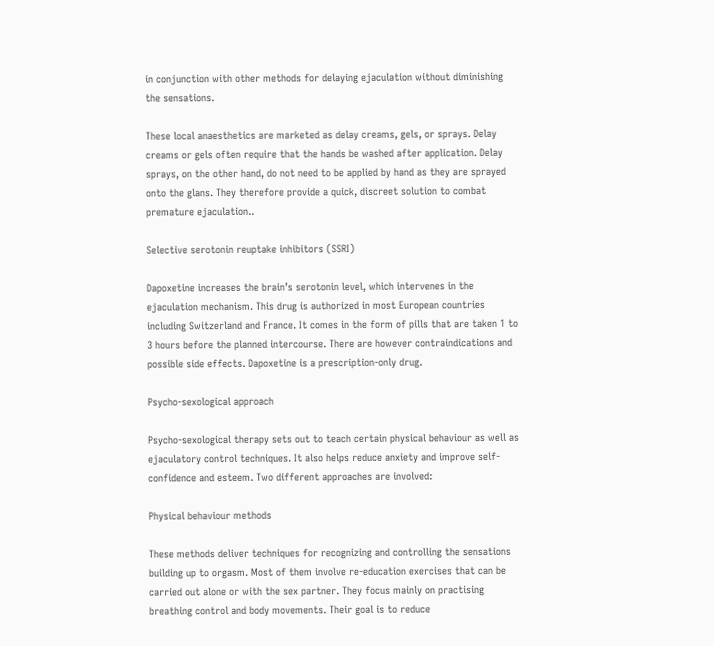in conjunction with other methods for delaying ejaculation without diminishing the sensations.

These local anaesthetics are marketed as delay creams, gels, or sprays. Delay creams or gels often require that the hands be washed after application. Delay sprays, on the other hand, do not need to be applied by hand as they are sprayed onto the glans. They therefore provide a quick, discreet solution to combat premature ejaculation..

Selective serotonin reuptake inhibitors (SSRI)

Dapoxetine increases the brain’s serotonin level, which intervenes in the ejaculation mechanism. This drug is authorized in most European countries including Switzerland and France. It comes in the form of pills that are taken 1 to 3 hours before the planned intercourse. There are however contraindications and possible side effects. Dapoxetine is a prescription-only drug.

Psycho-sexological approach

Psycho-sexological therapy sets out to teach certain physical behaviour as well as ejaculatory control techniques. It also helps reduce anxiety and improve self-confidence and esteem. Two different approaches are involved:

Physical behaviour methods

These methods deliver techniques for recognizing and controlling the sensations building up to orgasm. Most of them involve re-education exercises that can be carried out alone or with the sex partner. They focus mainly on practising breathing control and body movements. Their goal is to reduce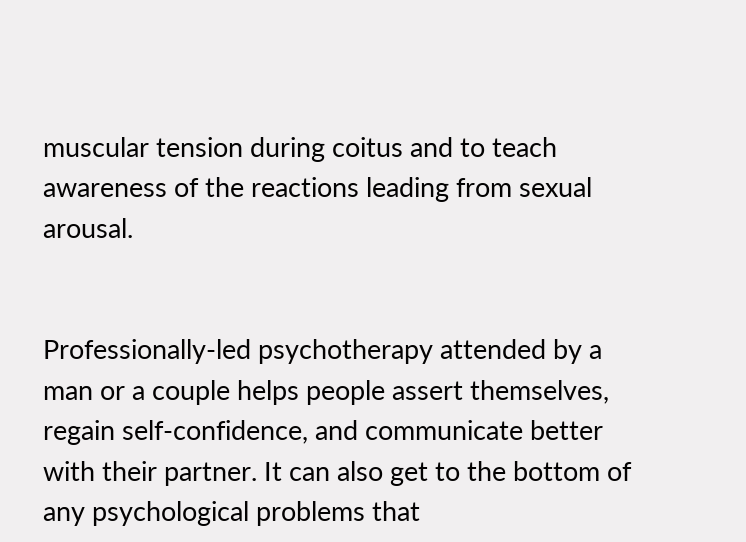muscular tension during coitus and to teach awareness of the reactions leading from sexual arousal.


Professionally-led psychotherapy attended by a man or a couple helps people assert themselves, regain self-confidence, and communicate better with their partner. It can also get to the bottom of any psychological problems that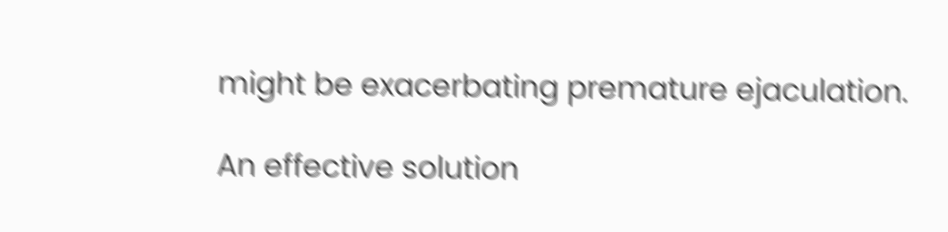might be exacerbating premature ejaculation.

An effective solution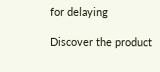for delaying

Discover the product